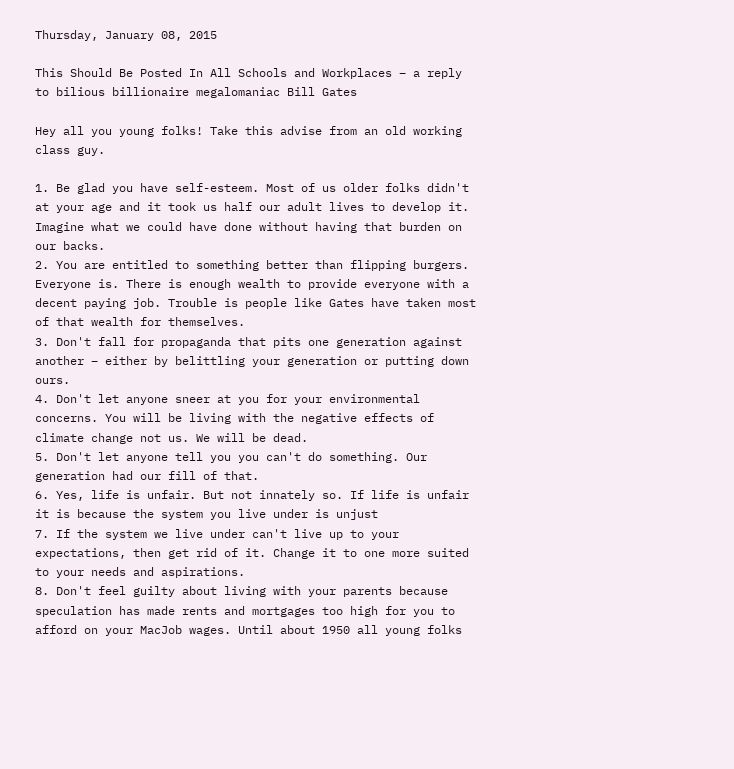Thursday, January 08, 2015

This Should Be Posted In All Schools and Workplaces – a reply to bilious billionaire megalomaniac Bill Gates

Hey all you young folks! Take this advise from an old working class guy.

1. Be glad you have self-esteem. Most of us older folks didn't at your age and it took us half our adult lives to develop it. Imagine what we could have done without having that burden on our backs.
2. You are entitled to something better than flipping burgers. Everyone is. There is enough wealth to provide everyone with a decent paying job. Trouble is people like Gates have taken most of that wealth for themselves.
3. Don't fall for propaganda that pits one generation against another – either by belittling your generation or putting down ours.
4. Don't let anyone sneer at you for your environmental concerns. You will be living with the negative effects of climate change not us. We will be dead.
5. Don't let anyone tell you you can't do something. Our generation had our fill of that.
6. Yes, life is unfair. But not innately so. If life is unfair it is because the system you live under is unjust
7. If the system we live under can't live up to your expectations, then get rid of it. Change it to one more suited to your needs and aspirations.
8. Don't feel guilty about living with your parents because speculation has made rents and mortgages too high for you to afford on your MacJob wages. Until about 1950 all young folks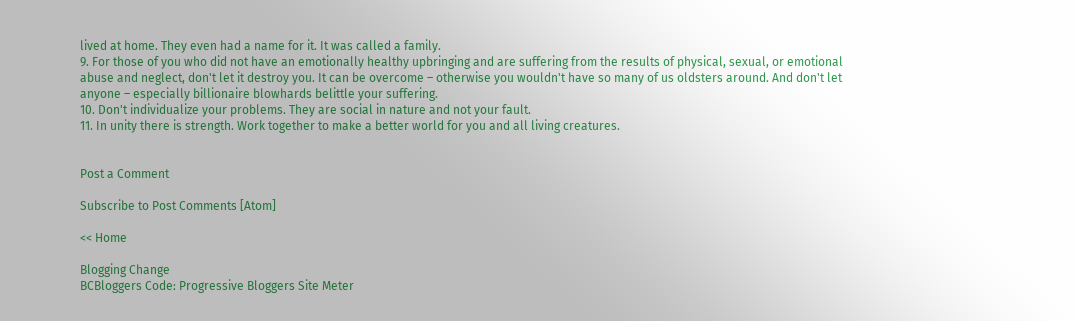lived at home. They even had a name for it. It was called a family.
9. For those of you who did not have an emotionally healthy upbringing and are suffering from the results of physical, sexual, or emotional abuse and neglect, don't let it destroy you. It can be overcome – otherwise you wouldn't have so many of us oldsters around. And don't let anyone – especially billionaire blowhards belittle your suffering.
10. Don't individualize your problems. They are social in nature and not your fault.
11. In unity there is strength. Work together to make a better world for you and all living creatures.


Post a Comment

Subscribe to Post Comments [Atom]

<< Home

Blogging Change
BCBloggers Code: Progressive Bloggers Site Meter